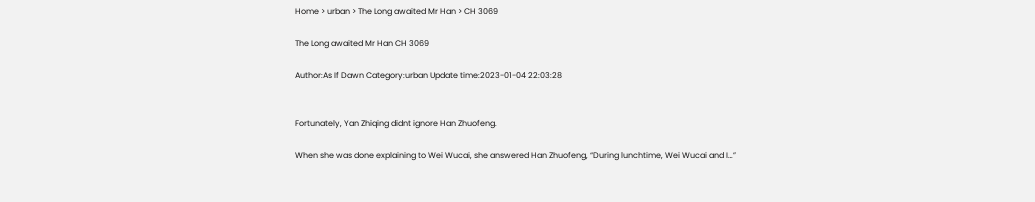Home > urban > The Long awaited Mr Han > CH 3069

The Long awaited Mr Han CH 3069

Author:As If Dawn Category:urban Update time:2023-01-04 22:03:28


Fortunately, Yan Zhiqing didnt ignore Han Zhuofeng.

When she was done explaining to Wei Wucai, she answered Han Zhuofeng, “During lunchtime, Wei Wucai and I…”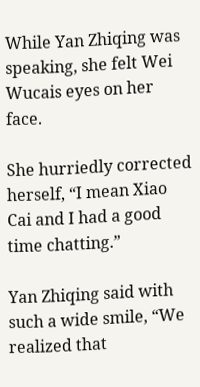While Yan Zhiqing was speaking, she felt Wei Wucais eyes on her face.

She hurriedly corrected herself, “I mean Xiao Cai and I had a good time chatting.”

Yan Zhiqing said with such a wide smile, “We realized that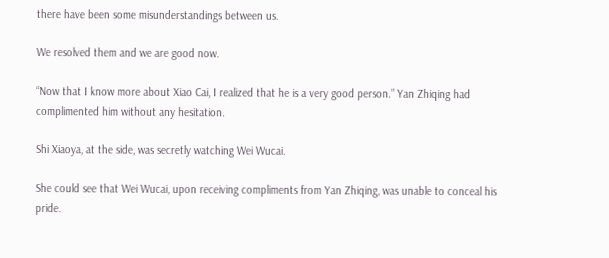there have been some misunderstandings between us.

We resolved them and we are good now.

“Now that I know more about Xiao Cai, I realized that he is a very good person.” Yan Zhiqing had complimented him without any hesitation.

Shi Xiaoya, at the side, was secretly watching Wei Wucai.

She could see that Wei Wucai, upon receiving compliments from Yan Zhiqing, was unable to conceal his pride.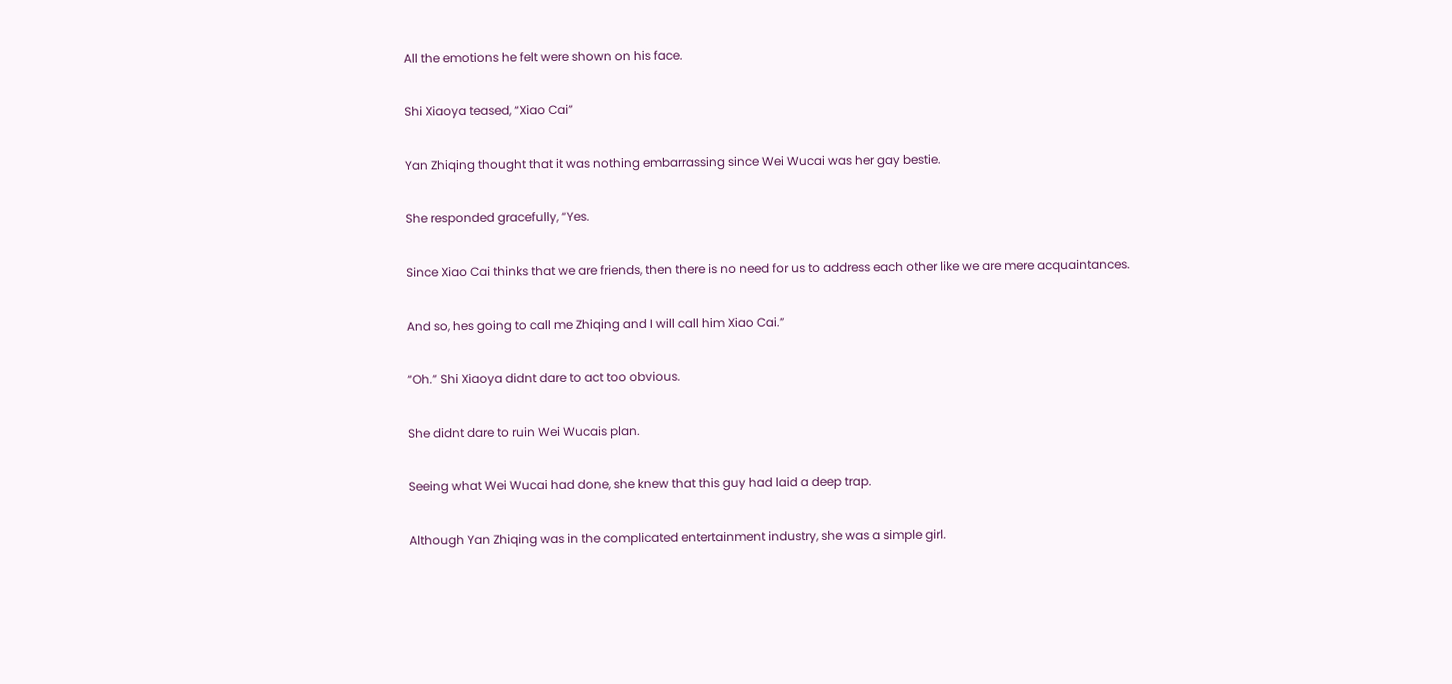All the emotions he felt were shown on his face.

Shi Xiaoya teased, “Xiao Cai”

Yan Zhiqing thought that it was nothing embarrassing since Wei Wucai was her gay bestie.

She responded gracefully, “Yes.

Since Xiao Cai thinks that we are friends, then there is no need for us to address each other like we are mere acquaintances.

And so, hes going to call me Zhiqing and I will call him Xiao Cai.”

“Oh.” Shi Xiaoya didnt dare to act too obvious.

She didnt dare to ruin Wei Wucais plan.

Seeing what Wei Wucai had done, she knew that this guy had laid a deep trap.

Although Yan Zhiqing was in the complicated entertainment industry, she was a simple girl.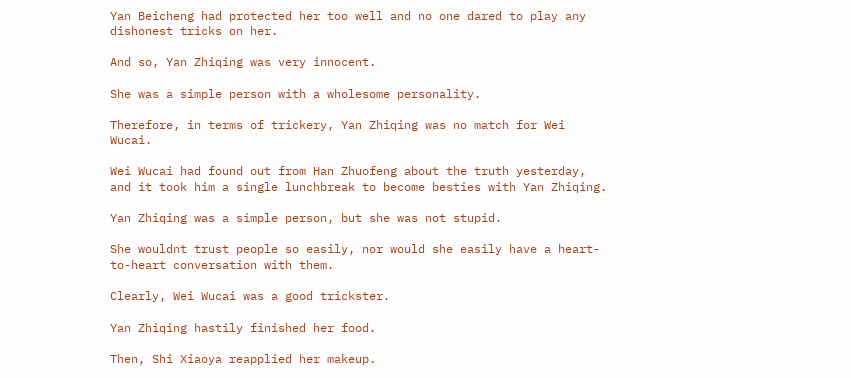Yan Beicheng had protected her too well and no one dared to play any dishonest tricks on her.

And so, Yan Zhiqing was very innocent.

She was a simple person with a wholesome personality.

Therefore, in terms of trickery, Yan Zhiqing was no match for Wei Wucai.

Wei Wucai had found out from Han Zhuofeng about the truth yesterday, and it took him a single lunchbreak to become besties with Yan Zhiqing.

Yan Zhiqing was a simple person, but she was not stupid.

She wouldnt trust people so easily, nor would she easily have a heart-to-heart conversation with them.

Clearly, Wei Wucai was a good trickster.

Yan Zhiqing hastily finished her food.

Then, Shi Xiaoya reapplied her makeup.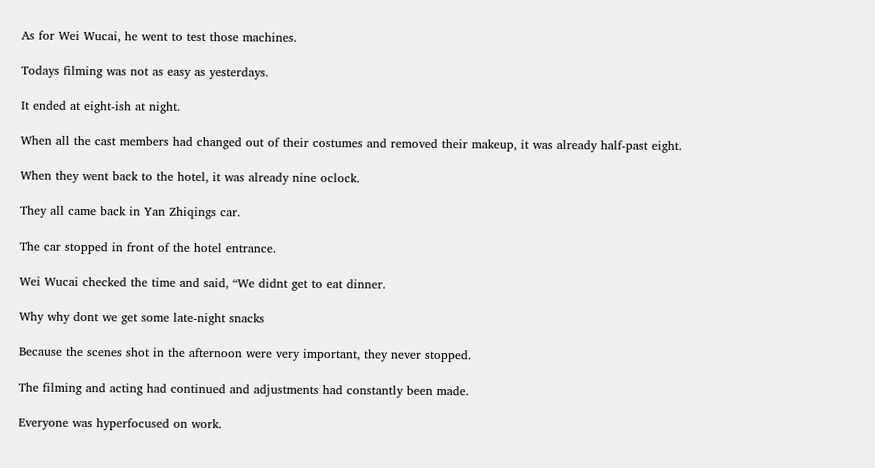As for Wei Wucai, he went to test those machines.

Todays filming was not as easy as yesterdays.

It ended at eight-ish at night.

When all the cast members had changed out of their costumes and removed their makeup, it was already half-past eight.

When they went back to the hotel, it was already nine oclock.

They all came back in Yan Zhiqings car.

The car stopped in front of the hotel entrance.

Wei Wucai checked the time and said, “We didnt get to eat dinner.

Why why dont we get some late-night snacks

Because the scenes shot in the afternoon were very important, they never stopped.

The filming and acting had continued and adjustments had constantly been made.

Everyone was hyperfocused on work.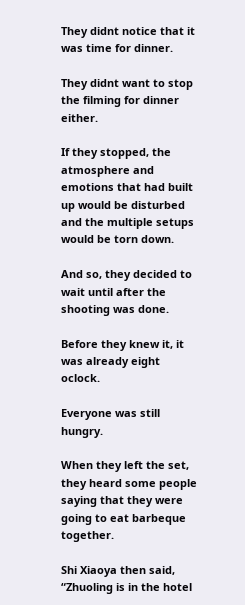They didnt notice that it was time for dinner.

They didnt want to stop the filming for dinner either.

If they stopped, the atmosphere and emotions that had built up would be disturbed and the multiple setups would be torn down.

And so, they decided to wait until after the shooting was done.

Before they knew it, it was already eight oclock.

Everyone was still hungry.

When they left the set, they heard some people saying that they were going to eat barbeque together.

Shi Xiaoya then said, “Zhuoling is in the hotel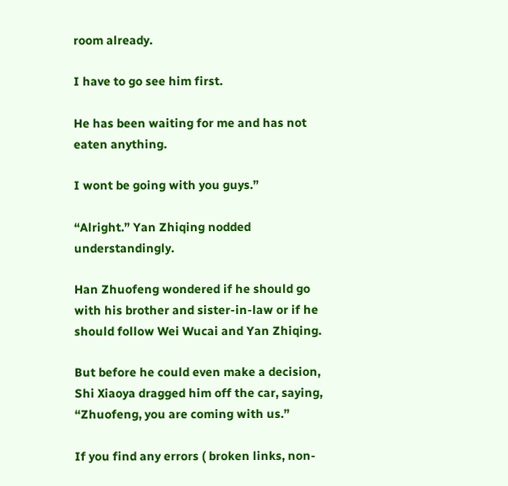room already.

I have to go see him first.

He has been waiting for me and has not eaten anything.

I wont be going with you guys.”

“Alright.” Yan Zhiqing nodded understandingly.

Han Zhuofeng wondered if he should go with his brother and sister-in-law or if he should follow Wei Wucai and Yan Zhiqing.

But before he could even make a decision, Shi Xiaoya dragged him off the car, saying, “Zhuofeng, you are coming with us.”

If you find any errors ( broken links, non-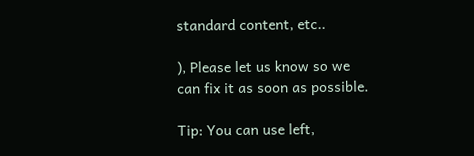standard content, etc..

), Please let us know so we can fix it as soon as possible.

Tip: You can use left,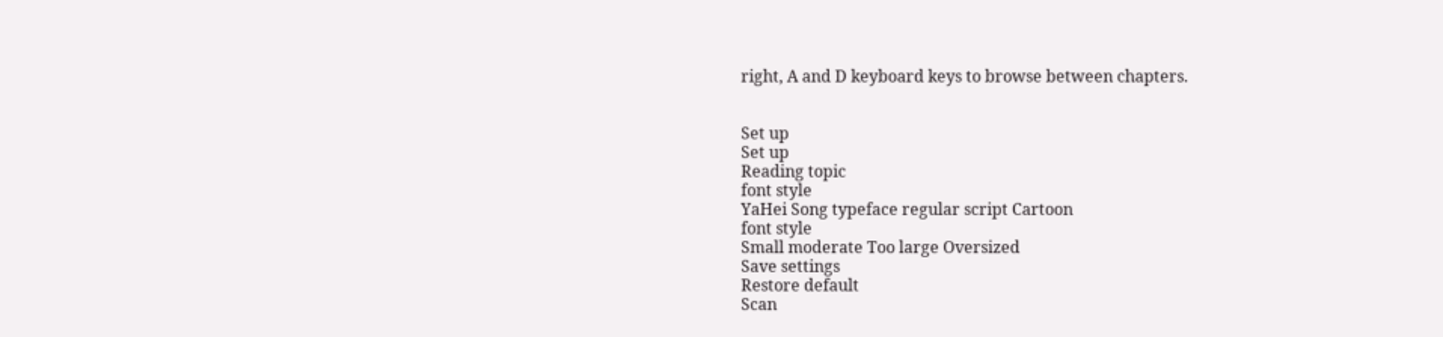right, A and D keyboard keys to browse between chapters.


Set up
Set up
Reading topic
font style
YaHei Song typeface regular script Cartoon
font style
Small moderate Too large Oversized
Save settings
Restore default
Scan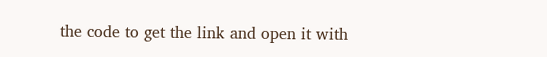the code to get the link and open it with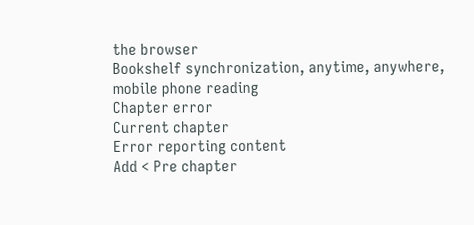the browser
Bookshelf synchronization, anytime, anywhere, mobile phone reading
Chapter error
Current chapter
Error reporting content
Add < Pre chapter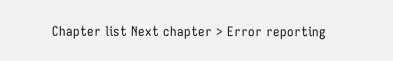Chapter list Next chapter > Error reporting